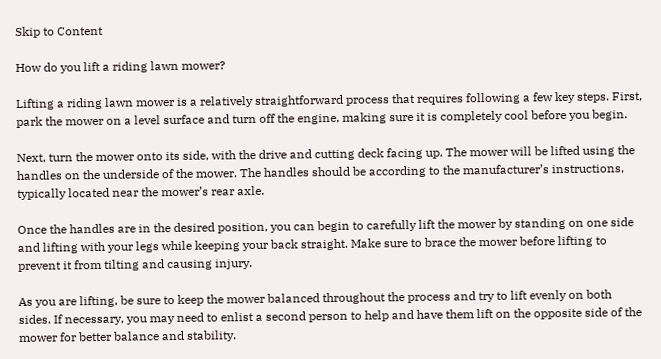Skip to Content

How do you lift a riding lawn mower?

Lifting a riding lawn mower is a relatively straightforward process that requires following a few key steps. First, park the mower on a level surface and turn off the engine, making sure it is completely cool before you begin.

Next, turn the mower onto its side, with the drive and cutting deck facing up. The mower will be lifted using the handles on the underside of the mower. The handles should be according to the manufacturer’s instructions, typically located near the mower’s rear axle.

Once the handles are in the desired position, you can begin to carefully lift the mower by standing on one side and lifting with your legs while keeping your back straight. Make sure to brace the mower before lifting to prevent it from tilting and causing injury.

As you are lifting, be sure to keep the mower balanced throughout the process and try to lift evenly on both sides. If necessary, you may need to enlist a second person to help and have them lift on the opposite side of the mower for better balance and stability.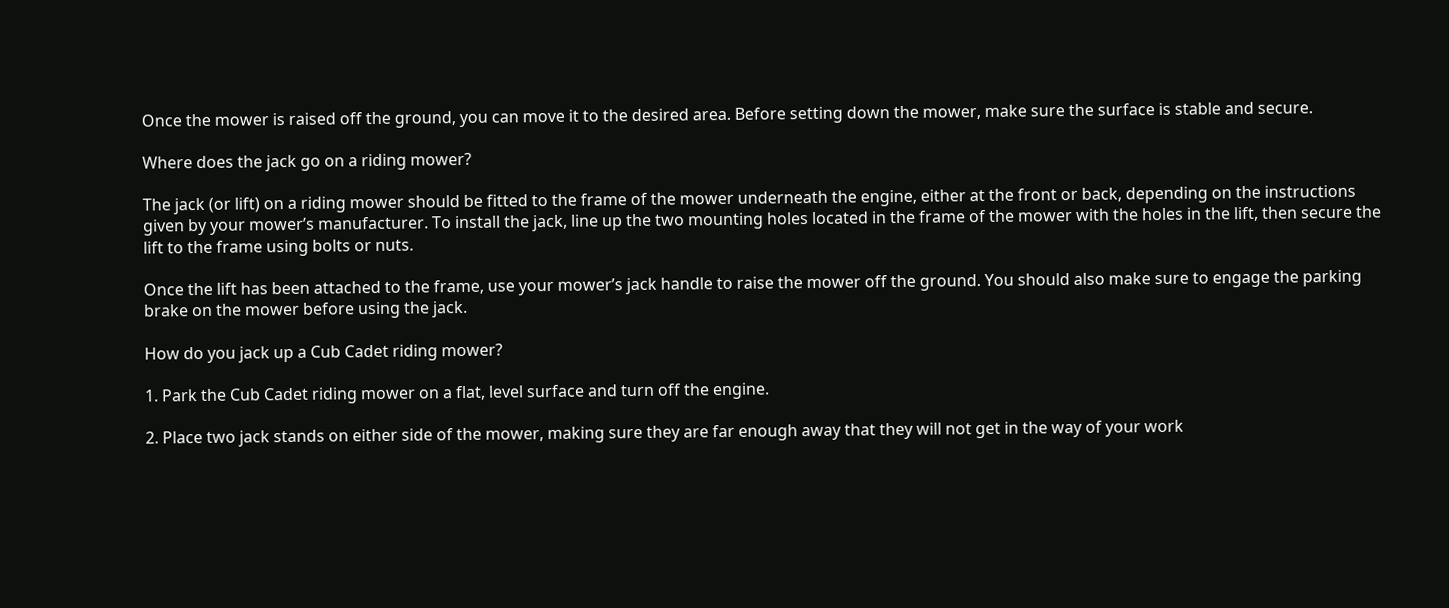Once the mower is raised off the ground, you can move it to the desired area. Before setting down the mower, make sure the surface is stable and secure.

Where does the jack go on a riding mower?

The jack (or lift) on a riding mower should be fitted to the frame of the mower underneath the engine, either at the front or back, depending on the instructions given by your mower’s manufacturer. To install the jack, line up the two mounting holes located in the frame of the mower with the holes in the lift, then secure the lift to the frame using bolts or nuts.

Once the lift has been attached to the frame, use your mower’s jack handle to raise the mower off the ground. You should also make sure to engage the parking brake on the mower before using the jack.

How do you jack up a Cub Cadet riding mower?

1. Park the Cub Cadet riding mower on a flat, level surface and turn off the engine.

2. Place two jack stands on either side of the mower, making sure they are far enough away that they will not get in the way of your work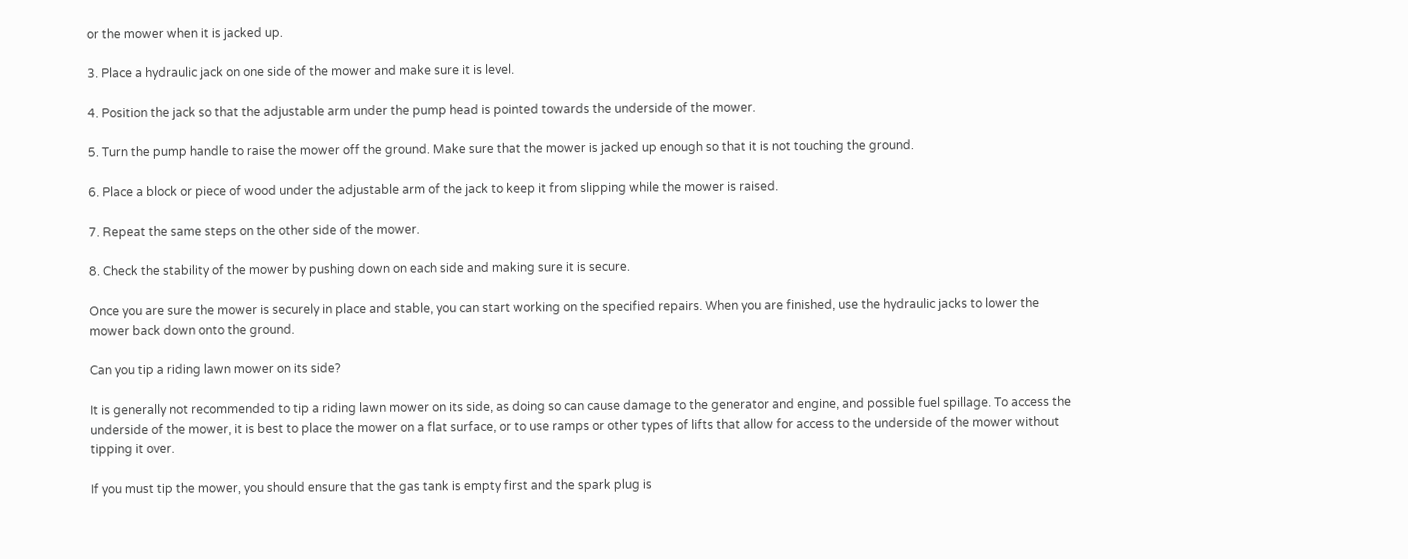or the mower when it is jacked up.

3. Place a hydraulic jack on one side of the mower and make sure it is level.

4. Position the jack so that the adjustable arm under the pump head is pointed towards the underside of the mower.

5. Turn the pump handle to raise the mower off the ground. Make sure that the mower is jacked up enough so that it is not touching the ground.

6. Place a block or piece of wood under the adjustable arm of the jack to keep it from slipping while the mower is raised.

7. Repeat the same steps on the other side of the mower.

8. Check the stability of the mower by pushing down on each side and making sure it is secure.

Once you are sure the mower is securely in place and stable, you can start working on the specified repairs. When you are finished, use the hydraulic jacks to lower the mower back down onto the ground.

Can you tip a riding lawn mower on its side?

It is generally not recommended to tip a riding lawn mower on its side, as doing so can cause damage to the generator and engine, and possible fuel spillage. To access the underside of the mower, it is best to place the mower on a flat surface, or to use ramps or other types of lifts that allow for access to the underside of the mower without tipping it over.

If you must tip the mower, you should ensure that the gas tank is empty first and the spark plug is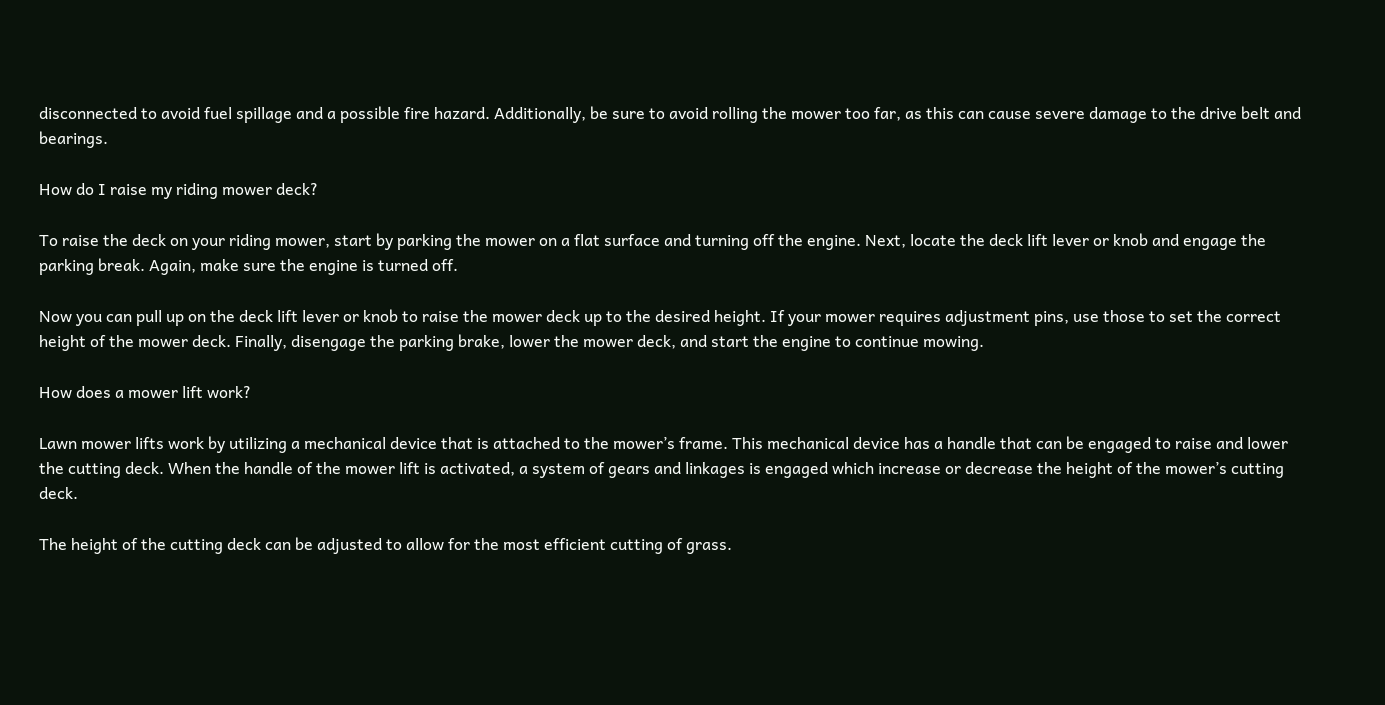disconnected to avoid fuel spillage and a possible fire hazard. Additionally, be sure to avoid rolling the mower too far, as this can cause severe damage to the drive belt and bearings.

How do I raise my riding mower deck?

To raise the deck on your riding mower, start by parking the mower on a flat surface and turning off the engine. Next, locate the deck lift lever or knob and engage the parking break. Again, make sure the engine is turned off.

Now you can pull up on the deck lift lever or knob to raise the mower deck up to the desired height. If your mower requires adjustment pins, use those to set the correct height of the mower deck. Finally, disengage the parking brake, lower the mower deck, and start the engine to continue mowing.

How does a mower lift work?

Lawn mower lifts work by utilizing a mechanical device that is attached to the mower’s frame. This mechanical device has a handle that can be engaged to raise and lower the cutting deck. When the handle of the mower lift is activated, a system of gears and linkages is engaged which increase or decrease the height of the mower’s cutting deck.

The height of the cutting deck can be adjusted to allow for the most efficient cutting of grass.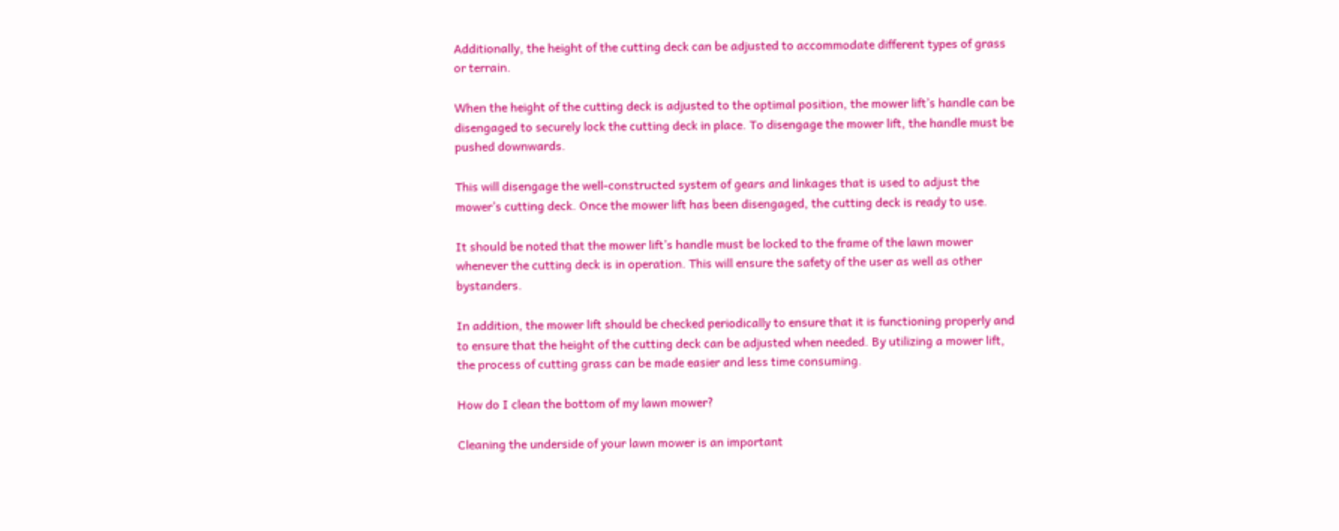Additionally, the height of the cutting deck can be adjusted to accommodate different types of grass or terrain.

When the height of the cutting deck is adjusted to the optimal position, the mower lift’s handle can be disengaged to securely lock the cutting deck in place. To disengage the mower lift, the handle must be pushed downwards.

This will disengage the well-constructed system of gears and linkages that is used to adjust the mower’s cutting deck. Once the mower lift has been disengaged, the cutting deck is ready to use.

It should be noted that the mower lift’s handle must be locked to the frame of the lawn mower whenever the cutting deck is in operation. This will ensure the safety of the user as well as other bystanders.

In addition, the mower lift should be checked periodically to ensure that it is functioning properly and to ensure that the height of the cutting deck can be adjusted when needed. By utilizing a mower lift, the process of cutting grass can be made easier and less time consuming.

How do I clean the bottom of my lawn mower?

Cleaning the underside of your lawn mower is an important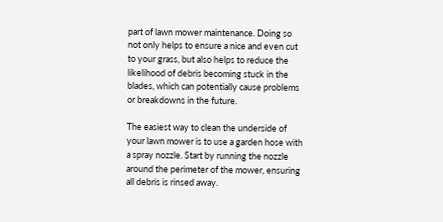part of lawn mower maintenance. Doing so not only helps to ensure a nice and even cut to your grass, but also helps to reduce the likelihood of debris becoming stuck in the blades, which can potentially cause problems or breakdowns in the future.

The easiest way to clean the underside of your lawn mower is to use a garden hose with a spray nozzle. Start by running the nozzle around the perimeter of the mower, ensuring all debris is rinsed away.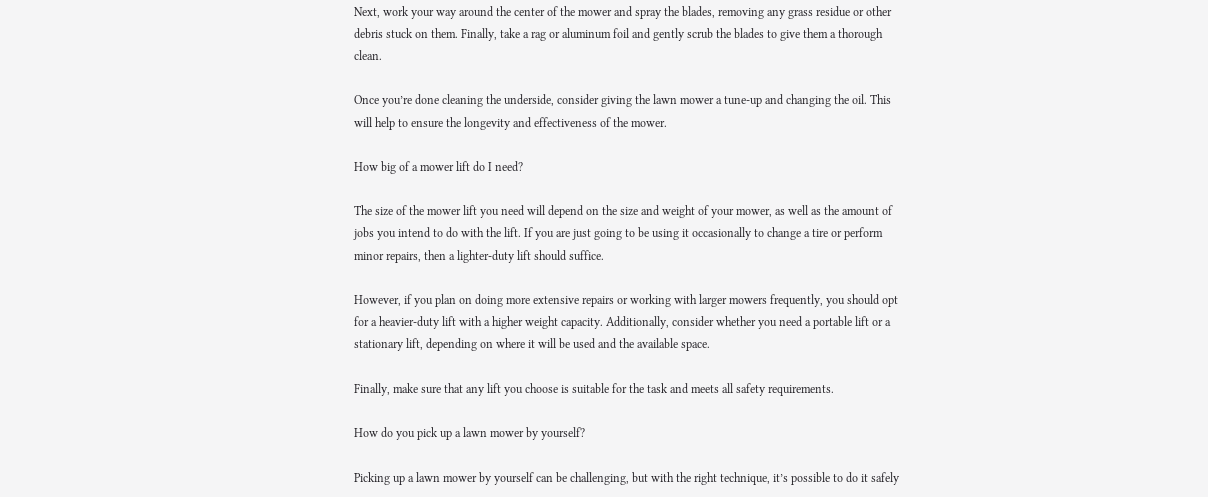Next, work your way around the center of the mower and spray the blades, removing any grass residue or other debris stuck on them. Finally, take a rag or aluminum foil and gently scrub the blades to give them a thorough clean.

Once you’re done cleaning the underside, consider giving the lawn mower a tune-up and changing the oil. This will help to ensure the longevity and effectiveness of the mower.

How big of a mower lift do I need?

The size of the mower lift you need will depend on the size and weight of your mower, as well as the amount of jobs you intend to do with the lift. If you are just going to be using it occasionally to change a tire or perform minor repairs, then a lighter-duty lift should suffice.

However, if you plan on doing more extensive repairs or working with larger mowers frequently, you should opt for a heavier-duty lift with a higher weight capacity. Additionally, consider whether you need a portable lift or a stationary lift, depending on where it will be used and the available space.

Finally, make sure that any lift you choose is suitable for the task and meets all safety requirements.

How do you pick up a lawn mower by yourself?

Picking up a lawn mower by yourself can be challenging, but with the right technique, it’s possible to do it safely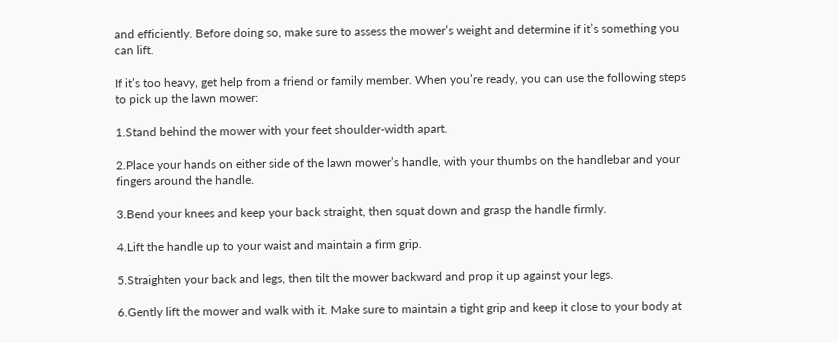and efficiently. Before doing so, make sure to assess the mower’s weight and determine if it’s something you can lift.

If it’s too heavy, get help from a friend or family member. When you’re ready, you can use the following steps to pick up the lawn mower:

1.Stand behind the mower with your feet shoulder-width apart.

2.Place your hands on either side of the lawn mower’s handle, with your thumbs on the handlebar and your fingers around the handle.

3.Bend your knees and keep your back straight, then squat down and grasp the handle firmly.

4.Lift the handle up to your waist and maintain a firm grip.

5.Straighten your back and legs, then tilt the mower backward and prop it up against your legs.

6.Gently lift the mower and walk with it. Make sure to maintain a tight grip and keep it close to your body at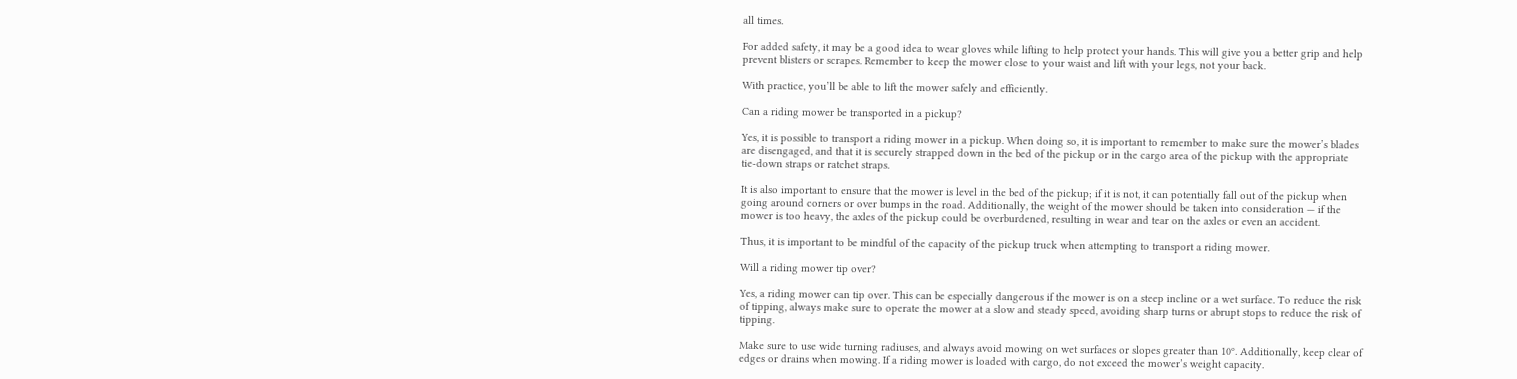all times.

For added safety, it may be a good idea to wear gloves while lifting to help protect your hands. This will give you a better grip and help prevent blisters or scrapes. Remember to keep the mower close to your waist and lift with your legs, not your back.

With practice, you’ll be able to lift the mower safely and efficiently.

Can a riding mower be transported in a pickup?

Yes, it is possible to transport a riding mower in a pickup. When doing so, it is important to remember to make sure the mower’s blades are disengaged, and that it is securely strapped down in the bed of the pickup or in the cargo area of the pickup with the appropriate tie-down straps or ratchet straps.

It is also important to ensure that the mower is level in the bed of the pickup; if it is not, it can potentially fall out of the pickup when going around corners or over bumps in the road. Additionally, the weight of the mower should be taken into consideration — if the mower is too heavy, the axles of the pickup could be overburdened, resulting in wear and tear on the axles or even an accident.

Thus, it is important to be mindful of the capacity of the pickup truck when attempting to transport a riding mower.

Will a riding mower tip over?

Yes, a riding mower can tip over. This can be especially dangerous if the mower is on a steep incline or a wet surface. To reduce the risk of tipping, always make sure to operate the mower at a slow and steady speed, avoiding sharp turns or abrupt stops to reduce the risk of tipping.

Make sure to use wide turning radiuses, and always avoid mowing on wet surfaces or slopes greater than 10º. Additionally, keep clear of edges or drains when mowing. If a riding mower is loaded with cargo, do not exceed the mower’s weight capacity.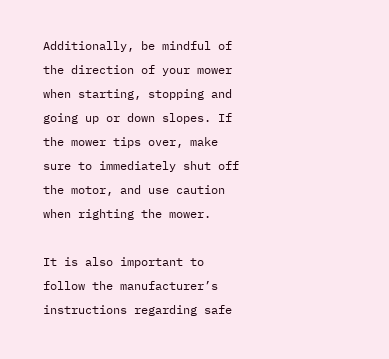Additionally, be mindful of the direction of your mower when starting, stopping and going up or down slopes. If the mower tips over, make sure to immediately shut off the motor, and use caution when righting the mower.

It is also important to follow the manufacturer’s instructions regarding safe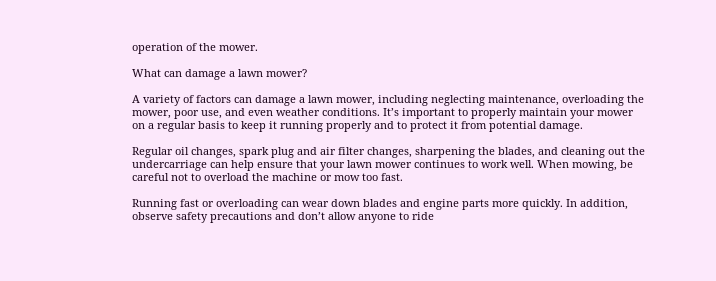operation of the mower.

What can damage a lawn mower?

A variety of factors can damage a lawn mower, including neglecting maintenance, overloading the mower, poor use, and even weather conditions. It’s important to properly maintain your mower on a regular basis to keep it running properly and to protect it from potential damage.

Regular oil changes, spark plug and air filter changes, sharpening the blades, and cleaning out the undercarriage can help ensure that your lawn mower continues to work well. When mowing, be careful not to overload the machine or mow too fast.

Running fast or overloading can wear down blades and engine parts more quickly. In addition, observe safety precautions and don’t allow anyone to ride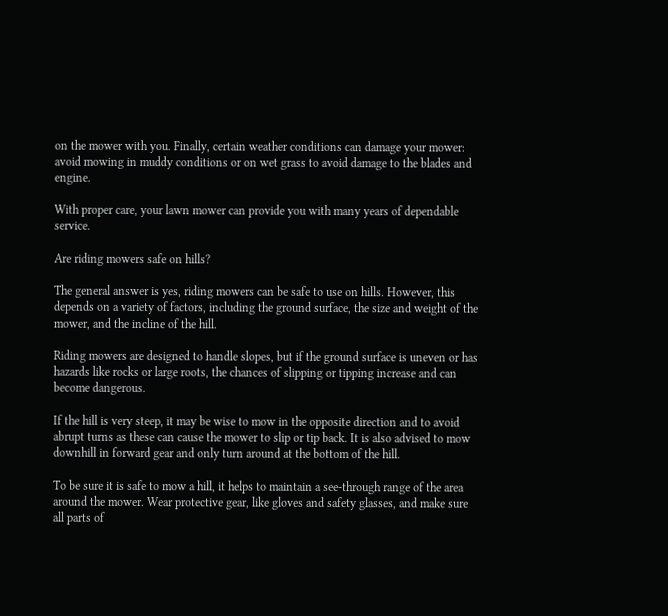on the mower with you. Finally, certain weather conditions can damage your mower: avoid mowing in muddy conditions or on wet grass to avoid damage to the blades and engine.

With proper care, your lawn mower can provide you with many years of dependable service.

Are riding mowers safe on hills?

The general answer is yes, riding mowers can be safe to use on hills. However, this depends on a variety of factors, including the ground surface, the size and weight of the mower, and the incline of the hill.

Riding mowers are designed to handle slopes, but if the ground surface is uneven or has hazards like rocks or large roots, the chances of slipping or tipping increase and can become dangerous.

If the hill is very steep, it may be wise to mow in the opposite direction and to avoid abrupt turns as these can cause the mower to slip or tip back. It is also advised to mow downhill in forward gear and only turn around at the bottom of the hill.

To be sure it is safe to mow a hill, it helps to maintain a see-through range of the area around the mower. Wear protective gear, like gloves and safety glasses, and make sure all parts of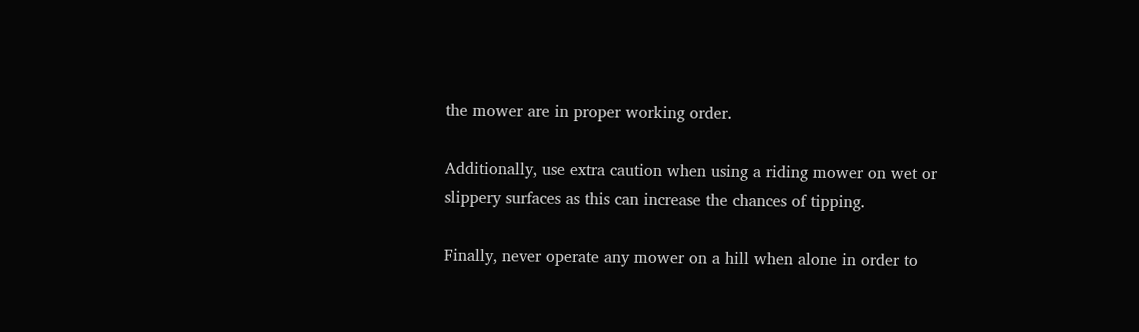the mower are in proper working order.

Additionally, use extra caution when using a riding mower on wet or slippery surfaces as this can increase the chances of tipping.

Finally, never operate any mower on a hill when alone in order to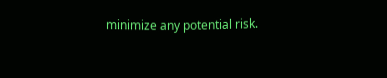minimize any potential risk.